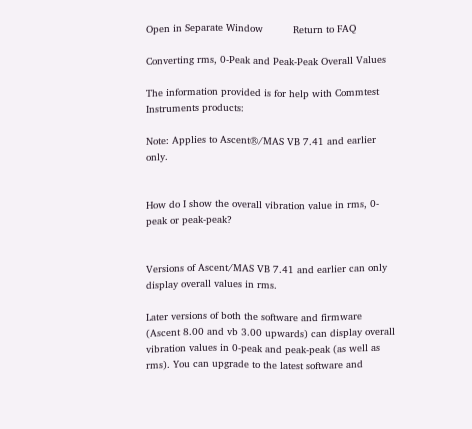Open in Separate Window          Return to FAQ

Converting rms, 0-Peak and Peak-Peak Overall Values

The information provided is for help with Commtest Instruments products:

Note: Applies to Ascent®/MAS VB 7.41 and earlier only.


How do I show the overall vibration value in rms, 0-peak or peak-peak?


Versions of Ascent/MAS VB 7.41 and earlier can only display overall values in rms.

Later versions of both the software and firmware (Ascent 8.00 and vb 3.00 upwards) can display overall vibration values in 0-peak and peak-peak (as well as rms). You can upgrade to the latest software and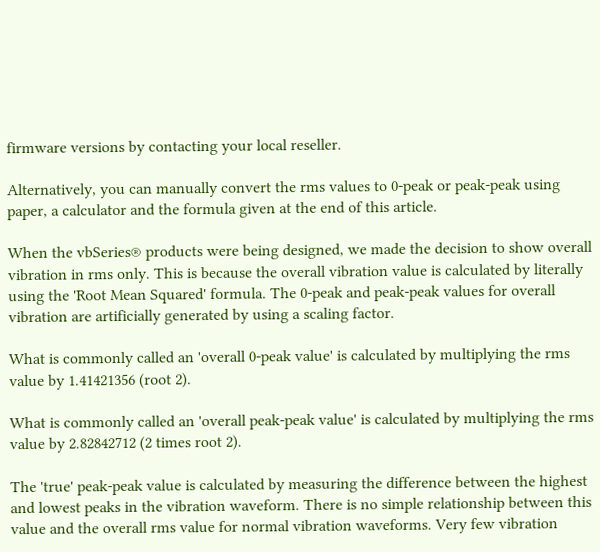firmware versions by contacting your local reseller.

Alternatively, you can manually convert the rms values to 0-peak or peak-peak using paper, a calculator and the formula given at the end of this article.

When the vbSeries® products were being designed, we made the decision to show overall vibration in rms only. This is because the overall vibration value is calculated by literally using the 'Root Mean Squared' formula. The 0-peak and peak-peak values for overall vibration are artificially generated by using a scaling factor.

What is commonly called an 'overall 0-peak value' is calculated by multiplying the rms value by 1.41421356 (root 2).

What is commonly called an 'overall peak-peak value' is calculated by multiplying the rms value by 2.82842712 (2 times root 2).

The 'true' peak-peak value is calculated by measuring the difference between the highest and lowest peaks in the vibration waveform. There is no simple relationship between this value and the overall rms value for normal vibration waveforms. Very few vibration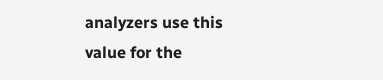analyzers use this value for the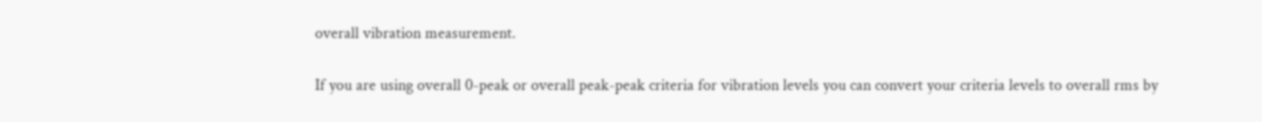overall vibration measurement.

If you are using overall 0-peak or overall peak-peak criteria for vibration levels you can convert your criteria levels to overall rms by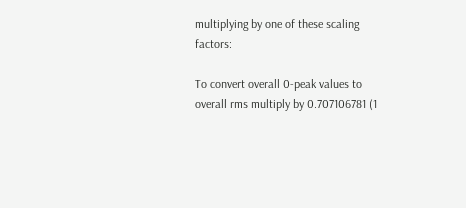multiplying by one of these scaling factors:

To convert overall 0-peak values to overall rms multiply by 0.707106781 (1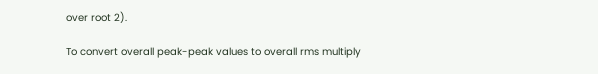over root 2).

To convert overall peak-peak values to overall rms multiply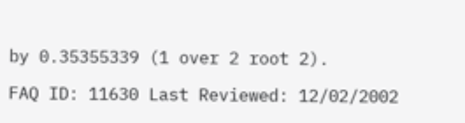by 0.35355339 (1 over 2 root 2).

FAQ ID: 11630 Last Reviewed: 12/02/2002